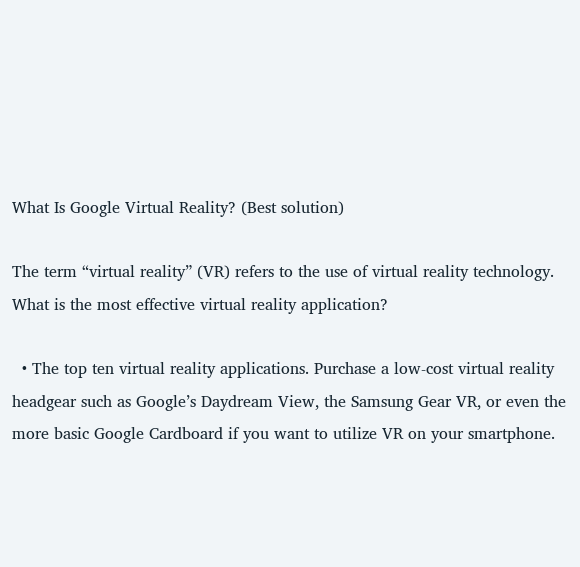What Is Google Virtual Reality? (Best solution)

The term “virtual reality” (VR) refers to the use of virtual reality technology.
What is the most effective virtual reality application?

  • The top ten virtual reality applications. Purchase a low-cost virtual reality headgear such as Google’s Daydream View, the Samsung Gear VR, or even the more basic Google Cardboard if you want to utilize VR on your smartphone.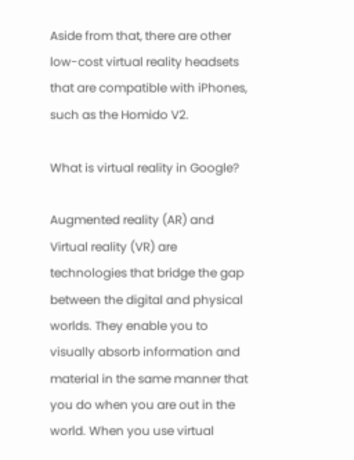Aside from that, there are other low-cost virtual reality headsets that are compatible with iPhones, such as the Homido V2.

What is virtual reality in Google?

Augmented reality (AR) and Virtual reality (VR) are technologies that bridge the gap between the digital and physical worlds. They enable you to visually absorb information and material in the same manner that you do when you are out in the world. When you use virtual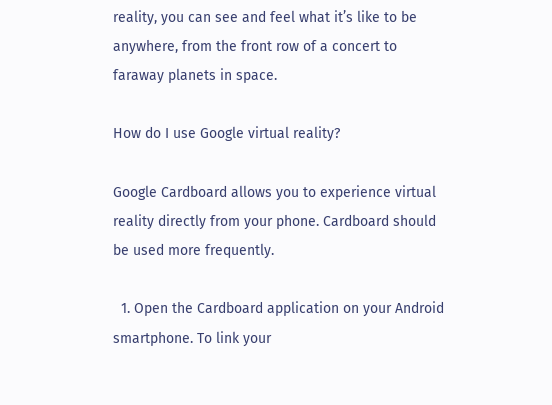reality, you can see and feel what it’s like to be anywhere, from the front row of a concert to faraway planets in space.

How do I use Google virtual reality?

Google Cardboard allows you to experience virtual reality directly from your phone. Cardboard should be used more frequently.

  1. Open the Cardboard application on your Android smartphone. To link your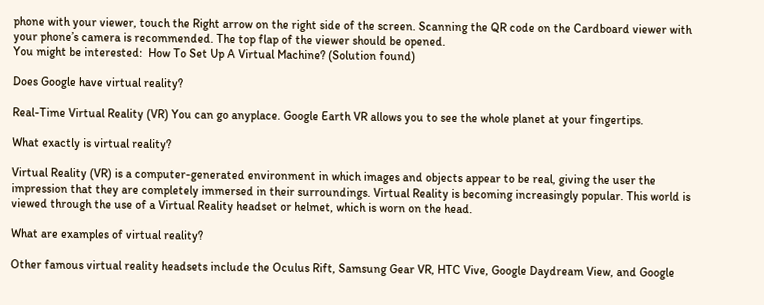phone with your viewer, touch the Right arrow on the right side of the screen. Scanning the QR code on the Cardboard viewer with your phone’s camera is recommended. The top flap of the viewer should be opened.
You might be interested:  How To Set Up A Virtual Machine? (Solution found)

Does Google have virtual reality?

Real-Time Virtual Reality (VR) You can go anyplace. Google Earth VR allows you to see the whole planet at your fingertips.

What exactly is virtual reality?

Virtual Reality (VR) is a computer-generated environment in which images and objects appear to be real, giving the user the impression that they are completely immersed in their surroundings. Virtual Reality is becoming increasingly popular. This world is viewed through the use of a Virtual Reality headset or helmet, which is worn on the head.

What are examples of virtual reality?

Other famous virtual reality headsets include the Oculus Rift, Samsung Gear VR, HTC Vive, Google Daydream View, and Google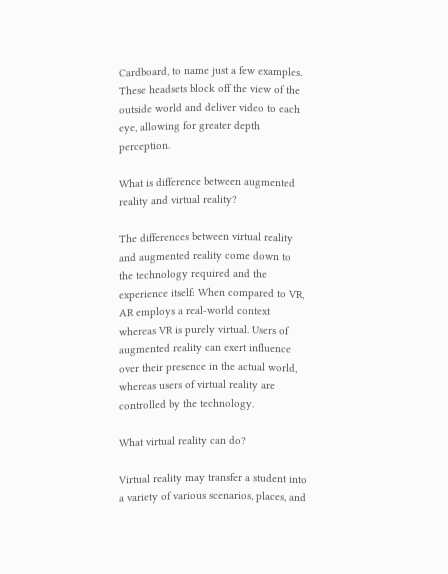Cardboard, to name just a few examples. These headsets block off the view of the outside world and deliver video to each eye, allowing for greater depth perception.

What is difference between augmented reality and virtual reality?

The differences between virtual reality and augmented reality come down to the technology required and the experience itself: When compared to VR, AR employs a real-world context whereas VR is purely virtual. Users of augmented reality can exert influence over their presence in the actual world, whereas users of virtual reality are controlled by the technology.

What virtual reality can do?

Virtual reality may transfer a student into a variety of various scenarios, places, and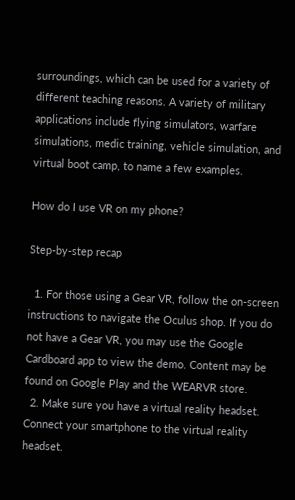surroundings, which can be used for a variety of different teaching reasons. A variety of military applications include flying simulators, warfare simulations, medic training, vehicle simulation, and virtual boot camp, to name a few examples.

How do I use VR on my phone?

Step-by-step recap

  1. For those using a Gear VR, follow the on-screen instructions to navigate the Oculus shop. If you do not have a Gear VR, you may use the Google Cardboard app to view the demo. Content may be found on Google Play and the WEARVR store.
  2. Make sure you have a virtual reality headset. Connect your smartphone to the virtual reality headset.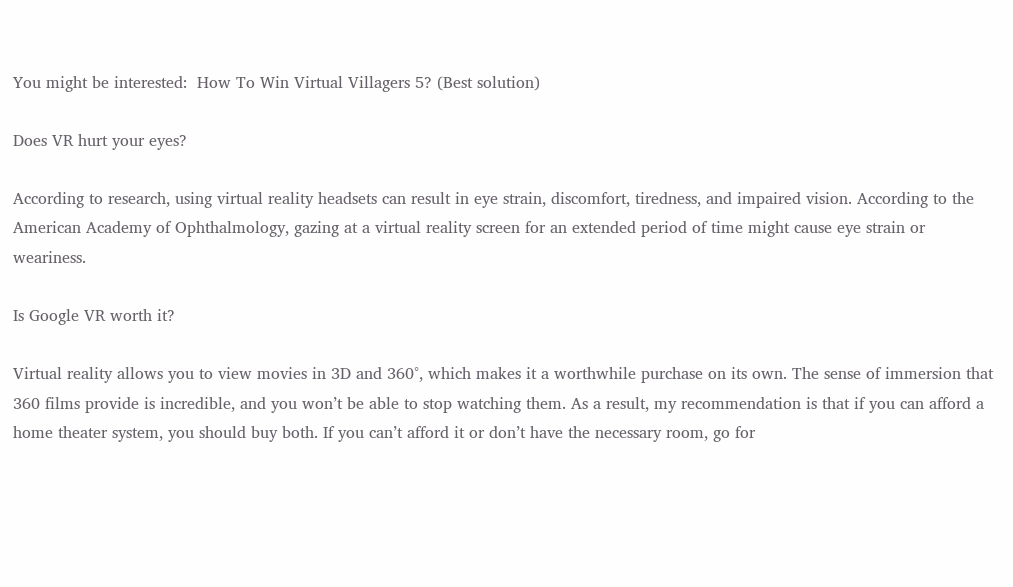You might be interested:  How To Win Virtual Villagers 5? (Best solution)

Does VR hurt your eyes?

According to research, using virtual reality headsets can result in eye strain, discomfort, tiredness, and impaired vision. According to the American Academy of Ophthalmology, gazing at a virtual reality screen for an extended period of time might cause eye strain or weariness.

Is Google VR worth it?

Virtual reality allows you to view movies in 3D and 360°, which makes it a worthwhile purchase on its own. The sense of immersion that 360 films provide is incredible, and you won’t be able to stop watching them. As a result, my recommendation is that if you can afford a home theater system, you should buy both. If you can’t afford it or don’t have the necessary room, go for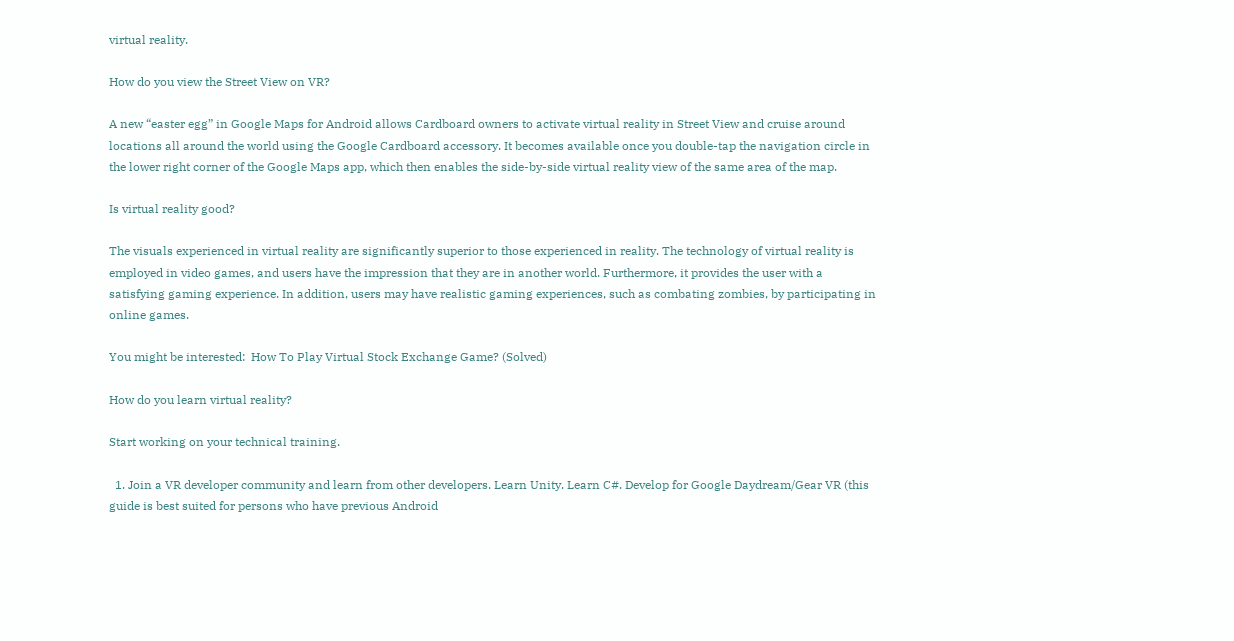virtual reality.

How do you view the Street View on VR?

A new “easter egg” in Google Maps for Android allows Cardboard owners to activate virtual reality in Street View and cruise around locations all around the world using the Google Cardboard accessory. It becomes available once you double-tap the navigation circle in the lower right corner of the Google Maps app, which then enables the side-by-side virtual reality view of the same area of the map.

Is virtual reality good?

The visuals experienced in virtual reality are significantly superior to those experienced in reality. The technology of virtual reality is employed in video games, and users have the impression that they are in another world. Furthermore, it provides the user with a satisfying gaming experience. In addition, users may have realistic gaming experiences, such as combating zombies, by participating in online games.

You might be interested:  How To Play Virtual Stock Exchange Game? (Solved)

How do you learn virtual reality?

Start working on your technical training.

  1. Join a VR developer community and learn from other developers. Learn Unity. Learn C#. Develop for Google Daydream/Gear VR (this guide is best suited for persons who have previous Android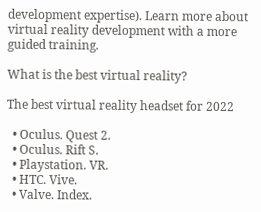development expertise). Learn more about virtual reality development with a more guided training.

What is the best virtual reality?

The best virtual reality headset for 2022

  • Oculus. Quest 2.
  • Oculus. Rift S.
  • Playstation. VR.
  • HTC. Vive.
  • Valve. Index.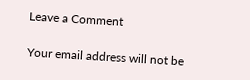Leave a Comment

Your email address will not be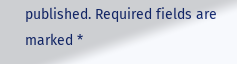published. Required fields are marked *